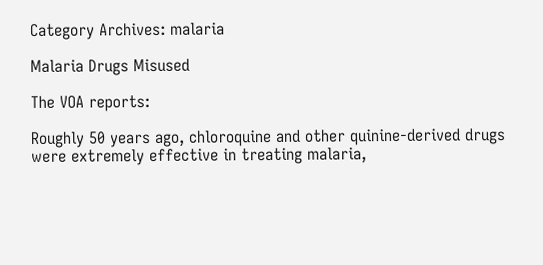Category Archives: malaria

Malaria Drugs Misused

The VOA reports:

Roughly 50 years ago, chloroquine and other quinine-derived drugs were extremely effective in treating malaria,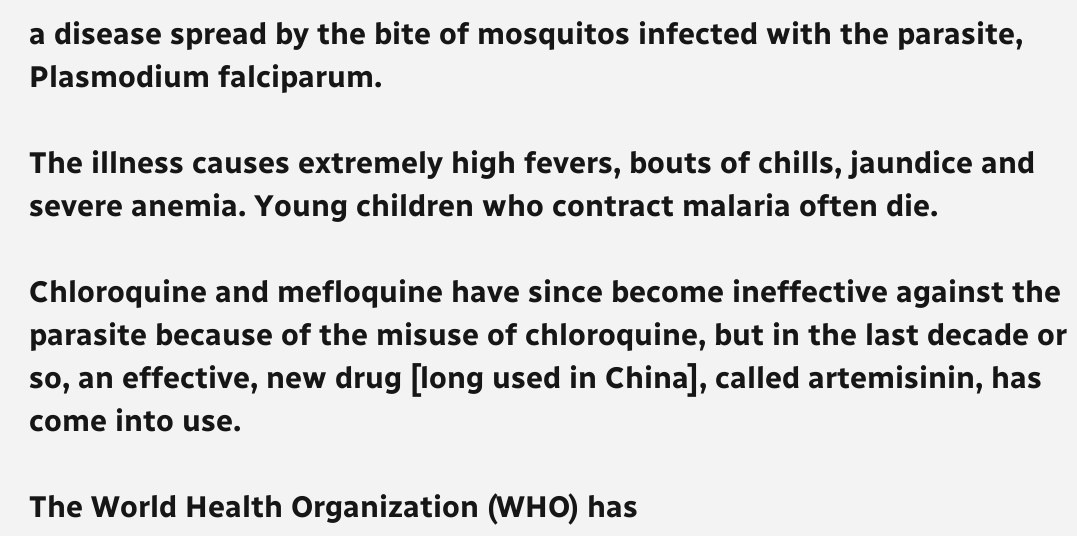a disease spread by the bite of mosquitos infected with the parasite, Plasmodium falciparum.

The illness causes extremely high fevers, bouts of chills, jaundice and severe anemia. Young children who contract malaria often die.

Chloroquine and mefloquine have since become ineffective against the parasite because of the misuse of chloroquine, but in the last decade or so, an effective, new drug [long used in China], called artemisinin, has come into use.

The World Health Organization (WHO) has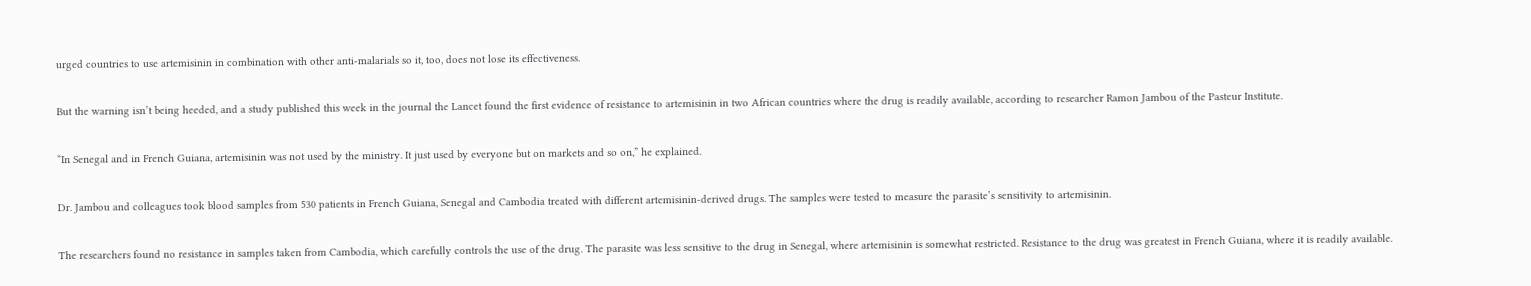urged countries to use artemisinin in combination with other anti-malarials so it, too, does not lose its effectiveness.

But the warning isn’t being heeded, and a study published this week in the journal the Lancet found the first evidence of resistance to artemisinin in two African countries where the drug is readily available, according to researcher Ramon Jambou of the Pasteur Institute.

“In Senegal and in French Guiana, artemisinin was not used by the ministry. It just used by everyone but on markets and so on,” he explained.

Dr. Jambou and colleagues took blood samples from 530 patients in French Guiana, Senegal and Cambodia treated with different artemisinin-derived drugs. The samples were tested to measure the parasite’s sensitivity to artemisinin.

The researchers found no resistance in samples taken from Cambodia, which carefully controls the use of the drug. The parasite was less sensitive to the drug in Senegal, where artemisinin is somewhat restricted. Resistance to the drug was greatest in French Guiana, where it is readily available.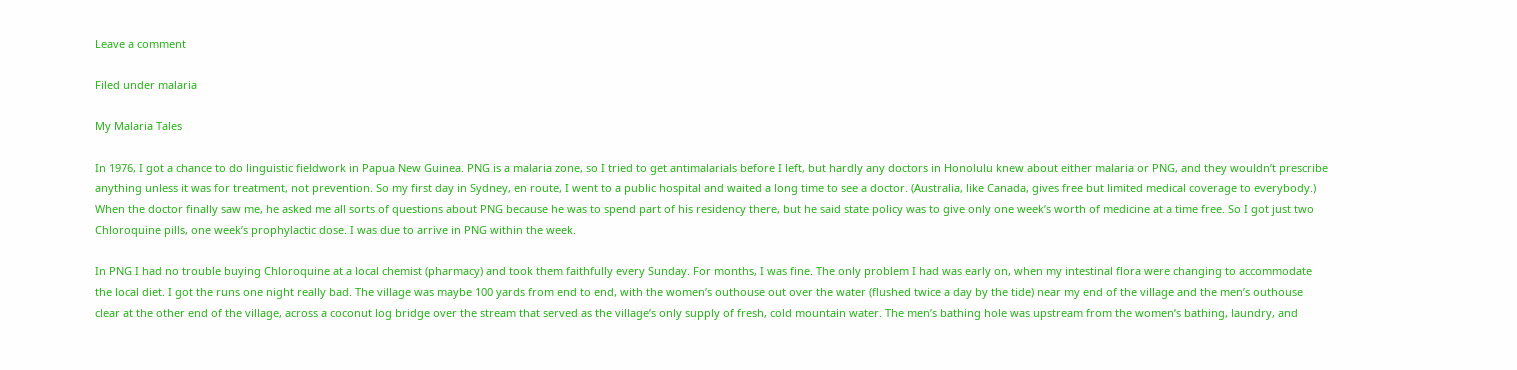Leave a comment

Filed under malaria

My Malaria Tales

In 1976, I got a chance to do linguistic fieldwork in Papua New Guinea. PNG is a malaria zone, so I tried to get antimalarials before I left, but hardly any doctors in Honolulu knew about either malaria or PNG, and they wouldn’t prescribe anything unless it was for treatment, not prevention. So my first day in Sydney, en route, I went to a public hospital and waited a long time to see a doctor. (Australia, like Canada, gives free but limited medical coverage to everybody.) When the doctor finally saw me, he asked me all sorts of questions about PNG because he was to spend part of his residency there, but he said state policy was to give only one week’s worth of medicine at a time free. So I got just two Chloroquine pills, one week’s prophylactic dose. I was due to arrive in PNG within the week.

In PNG I had no trouble buying Chloroquine at a local chemist (pharmacy) and took them faithfully every Sunday. For months, I was fine. The only problem I had was early on, when my intestinal flora were changing to accommodate the local diet. I got the runs one night really bad. The village was maybe 100 yards from end to end, with the women’s outhouse out over the water (flushed twice a day by the tide) near my end of the village and the men’s outhouse clear at the other end of the village, across a coconut log bridge over the stream that served as the village’s only supply of fresh, cold mountain water. The men’s bathing hole was upstream from the women’s bathing, laundry, and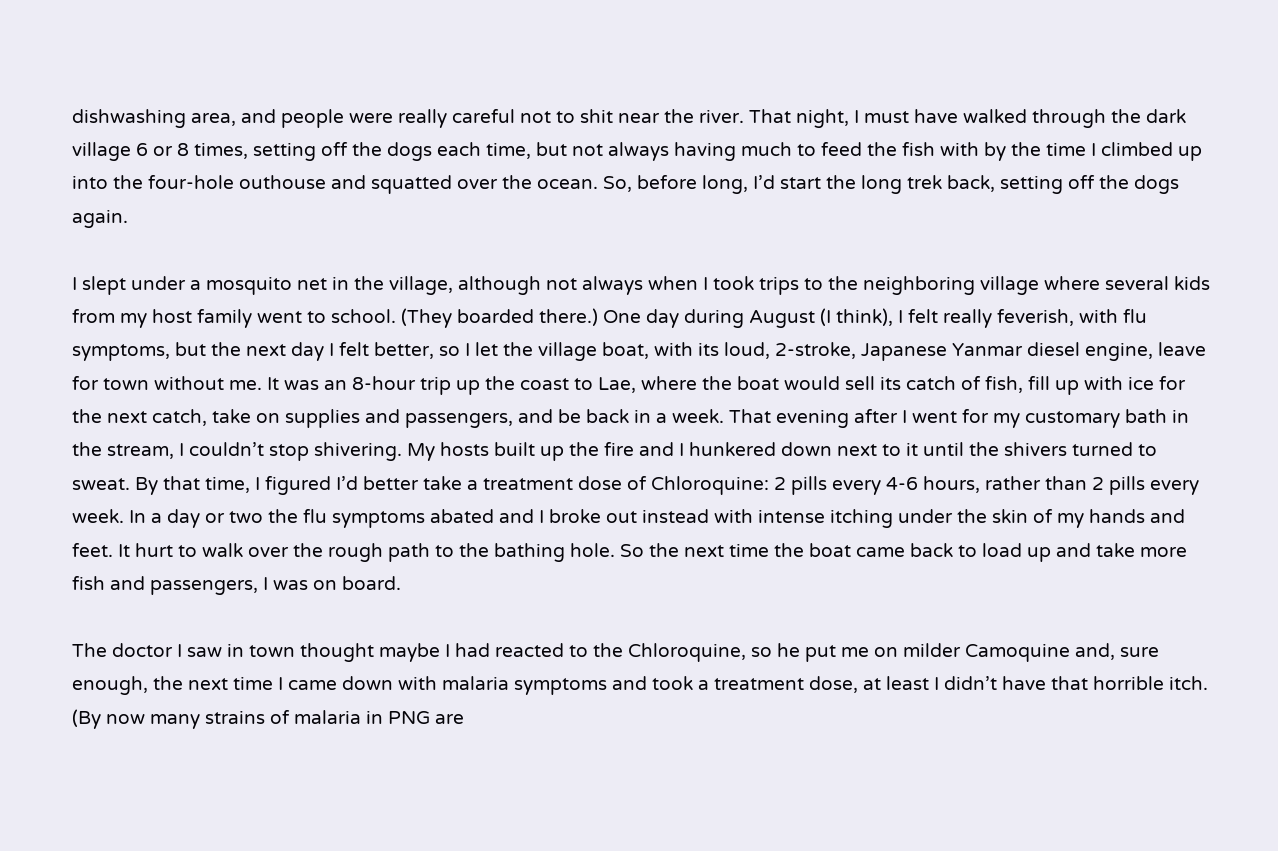dishwashing area, and people were really careful not to shit near the river. That night, I must have walked through the dark village 6 or 8 times, setting off the dogs each time, but not always having much to feed the fish with by the time I climbed up into the four-hole outhouse and squatted over the ocean. So, before long, I’d start the long trek back, setting off the dogs again.

I slept under a mosquito net in the village, although not always when I took trips to the neighboring village where several kids from my host family went to school. (They boarded there.) One day during August (I think), I felt really feverish, with flu symptoms, but the next day I felt better, so I let the village boat, with its loud, 2-stroke, Japanese Yanmar diesel engine, leave for town without me. It was an 8-hour trip up the coast to Lae, where the boat would sell its catch of fish, fill up with ice for the next catch, take on supplies and passengers, and be back in a week. That evening after I went for my customary bath in the stream, I couldn’t stop shivering. My hosts built up the fire and I hunkered down next to it until the shivers turned to sweat. By that time, I figured I’d better take a treatment dose of Chloroquine: 2 pills every 4-6 hours, rather than 2 pills every week. In a day or two the flu symptoms abated and I broke out instead with intense itching under the skin of my hands and feet. It hurt to walk over the rough path to the bathing hole. So the next time the boat came back to load up and take more fish and passengers, I was on board.

The doctor I saw in town thought maybe I had reacted to the Chloroquine, so he put me on milder Camoquine and, sure enough, the next time I came down with malaria symptoms and took a treatment dose, at least I didn’t have that horrible itch. (By now many strains of malaria in PNG are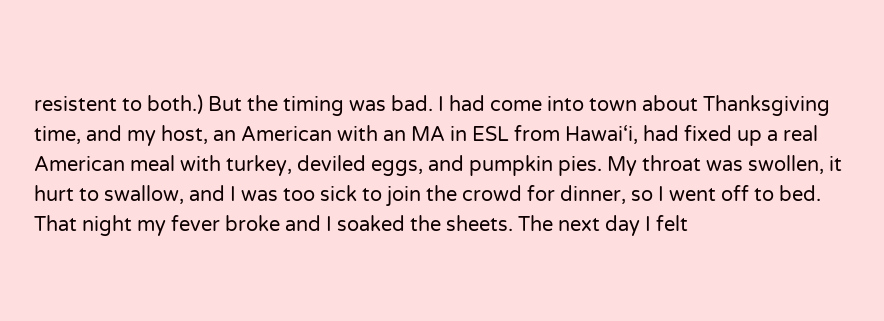resistent to both.) But the timing was bad. I had come into town about Thanksgiving time, and my host, an American with an MA in ESL from Hawai‘i, had fixed up a real American meal with turkey, deviled eggs, and pumpkin pies. My throat was swollen, it hurt to swallow, and I was too sick to join the crowd for dinner, so I went off to bed. That night my fever broke and I soaked the sheets. The next day I felt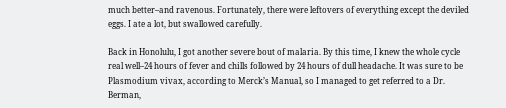much better–and ravenous. Fortunately, there were leftovers of everything except the deviled eggs. I ate a lot, but swallowed carefully.

Back in Honolulu, I got another severe bout of malaria. By this time, I knew the whole cycle real well–24 hours of fever and chills followed by 24 hours of dull headache. It was sure to be Plasmodium vivax, according to Merck’s Manual, so I managed to get referred to a Dr. Berman,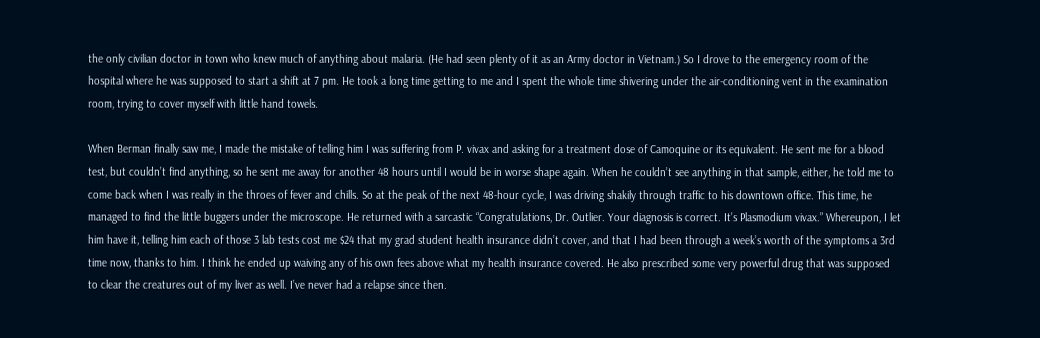the only civilian doctor in town who knew much of anything about malaria. (He had seen plenty of it as an Army doctor in Vietnam.) So I drove to the emergency room of the hospital where he was supposed to start a shift at 7 pm. He took a long time getting to me and I spent the whole time shivering under the air-conditioning vent in the examination room, trying to cover myself with little hand towels.

When Berman finally saw me, I made the mistake of telling him I was suffering from P. vivax and asking for a treatment dose of Camoquine or its equivalent. He sent me for a blood test, but couldn’t find anything, so he sent me away for another 48 hours until I would be in worse shape again. When he couldn’t see anything in that sample, either, he told me to come back when I was really in the throes of fever and chills. So at the peak of the next 48-hour cycle, I was driving shakily through traffic to his downtown office. This time, he managed to find the little buggers under the microscope. He returned with a sarcastic “Congratulations, Dr. Outlier. Your diagnosis is correct. It’s Plasmodium vivax.” Whereupon, I let him have it, telling him each of those 3 lab tests cost me $24 that my grad student health insurance didn’t cover, and that I had been through a week’s worth of the symptoms a 3rd time now, thanks to him. I think he ended up waiving any of his own fees above what my health insurance covered. He also prescribed some very powerful drug that was supposed to clear the creatures out of my liver as well. I’ve never had a relapse since then.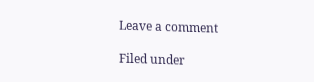Leave a comment

Filed under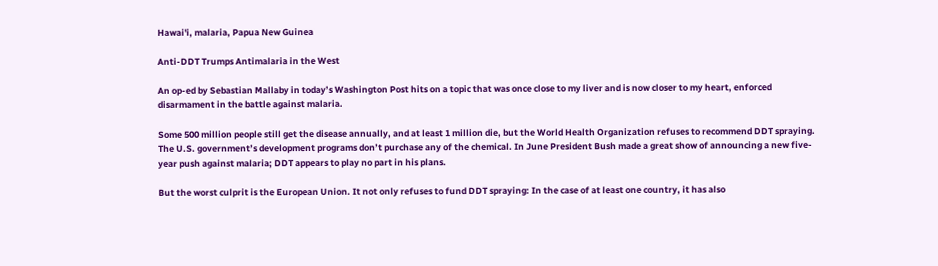Hawai'i, malaria, Papua New Guinea

Anti-DDT Trumps Antimalaria in the West

An op-ed by Sebastian Mallaby in today’s Washington Post hits on a topic that was once close to my liver and is now closer to my heart, enforced disarmament in the battle against malaria.

Some 500 million people still get the disease annually, and at least 1 million die, but the World Health Organization refuses to recommend DDT spraying. The U.S. government’s development programs don’t purchase any of the chemical. In June President Bush made a great show of announcing a new five-year push against malaria; DDT appears to play no part in his plans.

But the worst culprit is the European Union. It not only refuses to fund DDT spraying: In the case of at least one country, it has also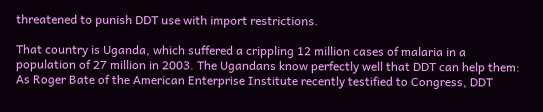threatened to punish DDT use with import restrictions.

That country is Uganda, which suffered a crippling 12 million cases of malaria in a population of 27 million in 2003. The Ugandans know perfectly well that DDT can help them: As Roger Bate of the American Enterprise Institute recently testified to Congress, DDT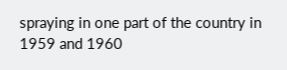spraying in one part of the country in 1959 and 1960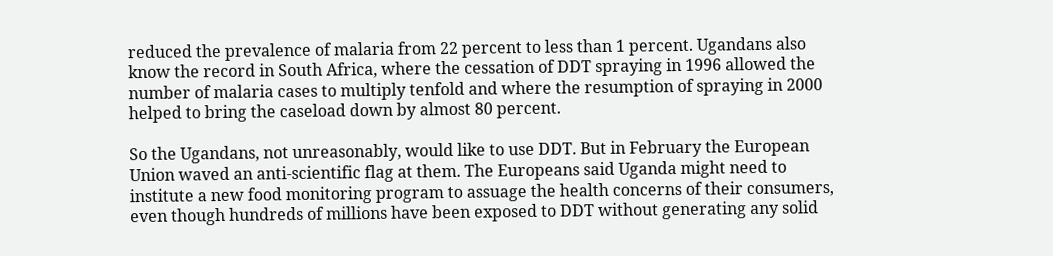reduced the prevalence of malaria from 22 percent to less than 1 percent. Ugandans also know the record in South Africa, where the cessation of DDT spraying in 1996 allowed the number of malaria cases to multiply tenfold and where the resumption of spraying in 2000 helped to bring the caseload down by almost 80 percent.

So the Ugandans, not unreasonably, would like to use DDT. But in February the European Union waved an anti-scientific flag at them. The Europeans said Uganda might need to institute a new food monitoring program to assuage the health concerns of their consumers, even though hundreds of millions have been exposed to DDT without generating any solid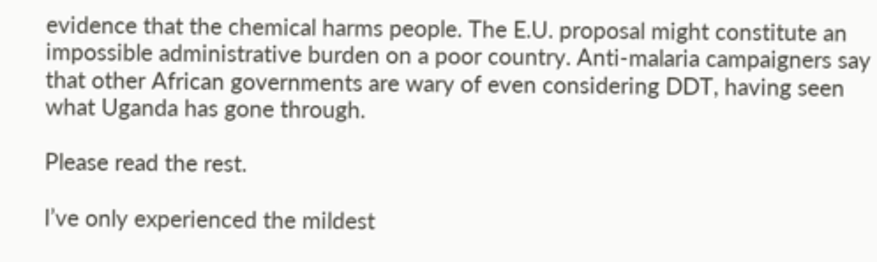evidence that the chemical harms people. The E.U. proposal might constitute an impossible administrative burden on a poor country. Anti-malaria campaigners say that other African governments are wary of even considering DDT, having seen what Uganda has gone through.

Please read the rest.

I’ve only experienced the mildest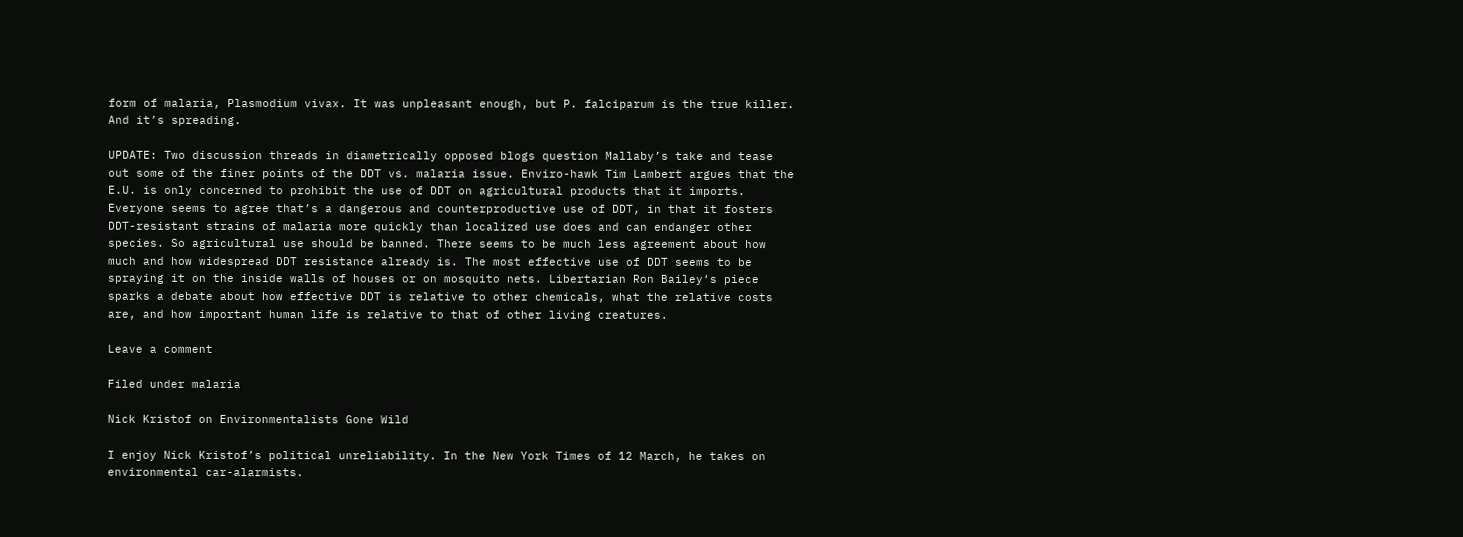form of malaria, Plasmodium vivax. It was unpleasant enough, but P. falciparum is the true killer. And it’s spreading.

UPDATE: Two discussion threads in diametrically opposed blogs question Mallaby’s take and tease out some of the finer points of the DDT vs. malaria issue. Enviro-hawk Tim Lambert argues that the E.U. is only concerned to prohibit the use of DDT on agricultural products that it imports. Everyone seems to agree that’s a dangerous and counterproductive use of DDT, in that it fosters DDT-resistant strains of malaria more quickly than localized use does and can endanger other species. So agricultural use should be banned. There seems to be much less agreement about how much and how widespread DDT resistance already is. The most effective use of DDT seems to be spraying it on the inside walls of houses or on mosquito nets. Libertarian Ron Bailey‘s piece sparks a debate about how effective DDT is relative to other chemicals, what the relative costs are, and how important human life is relative to that of other living creatures.

Leave a comment

Filed under malaria

Nick Kristof on Environmentalists Gone Wild

I enjoy Nick Kristof’s political unreliability. In the New York Times of 12 March, he takes on environmental car-alarmists.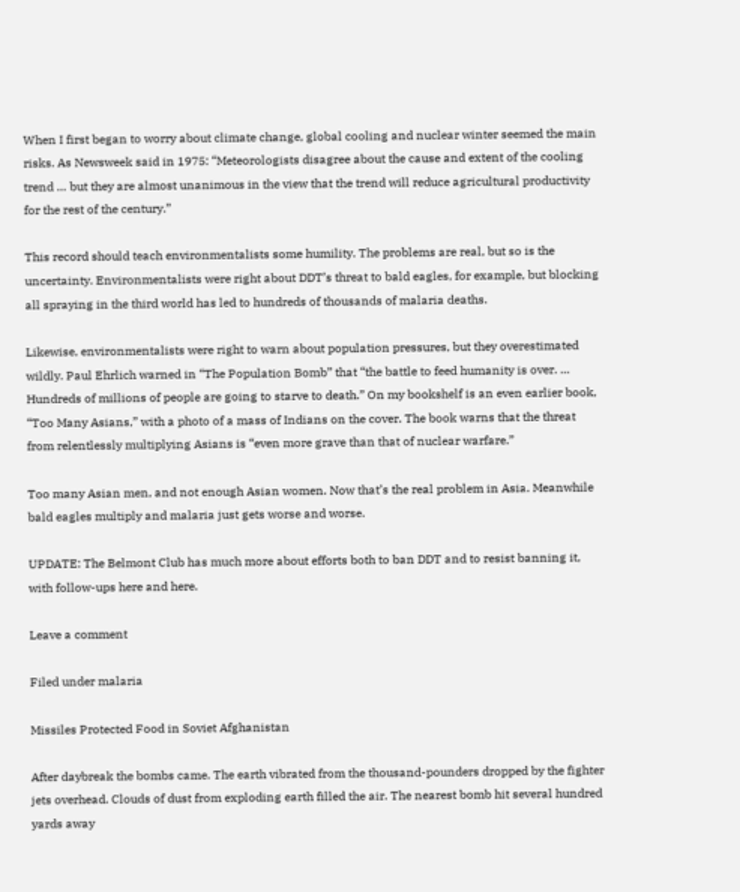When I first began to worry about climate change, global cooling and nuclear winter seemed the main risks. As Newsweek said in 1975: “Meteorologists disagree about the cause and extent of the cooling trend … but they are almost unanimous in the view that the trend will reduce agricultural productivity for the rest of the century.”

This record should teach environmentalists some humility. The problems are real, but so is the uncertainty. Environmentalists were right about DDT’s threat to bald eagles, for example, but blocking all spraying in the third world has led to hundreds of thousands of malaria deaths.

Likewise, environmentalists were right to warn about population pressures, but they overestimated wildly. Paul Ehrlich warned in “The Population Bomb” that “the battle to feed humanity is over. … Hundreds of millions of people are going to starve to death.” On my bookshelf is an even earlier book, “Too Many Asians,” with a photo of a mass of Indians on the cover. The book warns that the threat from relentlessly multiplying Asians is “even more grave than that of nuclear warfare.”

Too many Asian men, and not enough Asian women. Now that’s the real problem in Asia. Meanwhile bald eagles multiply and malaria just gets worse and worse.

UPDATE: The Belmont Club has much more about efforts both to ban DDT and to resist banning it, with follow-ups here and here.

Leave a comment

Filed under malaria

Missiles Protected Food in Soviet Afghanistan

After daybreak the bombs came. The earth vibrated from the thousand-pounders dropped by the fighter jets overhead. Clouds of dust from exploding earth filled the air. The nearest bomb hit several hundred yards away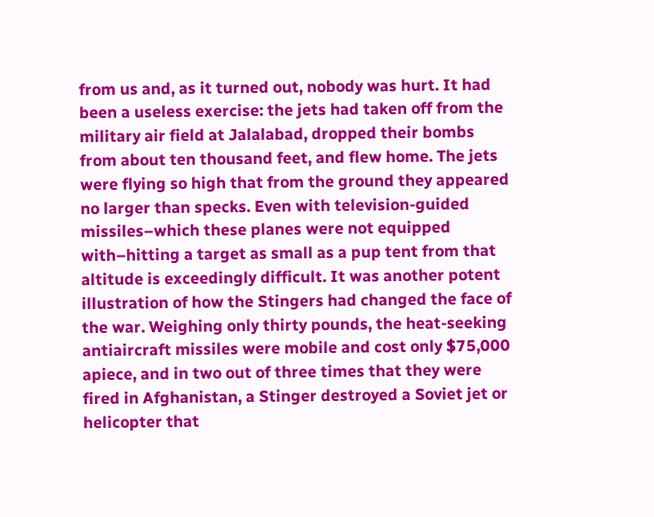from us and, as it turned out, nobody was hurt. It had been a useless exercise: the jets had taken off from the military air field at Jalalabad, dropped their bombs from about ten thousand feet, and flew home. The jets were flying so high that from the ground they appeared no larger than specks. Even with television-guided missiles–which these planes were not equipped with–hitting a target as small as a pup tent from that altitude is exceedingly difficult. It was another potent illustration of how the Stingers had changed the face of the war. Weighing only thirty pounds, the heat-seeking antiaircraft missiles were mobile and cost only $75,000 apiece, and in two out of three times that they were fired in Afghanistan, a Stinger destroyed a Soviet jet or helicopter that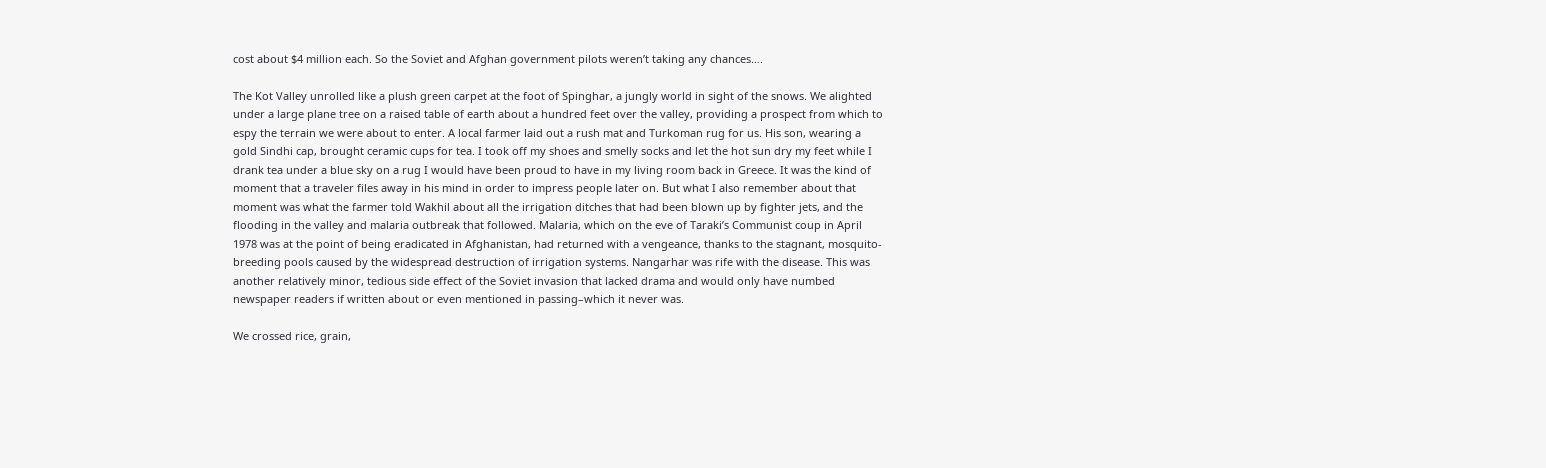cost about $4 million each. So the Soviet and Afghan government pilots weren’t taking any chances….

The Kot Valley unrolled like a plush green carpet at the foot of Spinghar, a jungly world in sight of the snows. We alighted under a large plane tree on a raised table of earth about a hundred feet over the valley, providing a prospect from which to espy the terrain we were about to enter. A local farmer laid out a rush mat and Turkoman rug for us. His son, wearing a gold Sindhi cap, brought ceramic cups for tea. I took off my shoes and smelly socks and let the hot sun dry my feet while I drank tea under a blue sky on a rug I would have been proud to have in my living room back in Greece. It was the kind of moment that a traveler files away in his mind in order to impress people later on. But what I also remember about that moment was what the farmer told Wakhil about all the irrigation ditches that had been blown up by fighter jets, and the flooding in the valley and malaria outbreak that followed. Malaria, which on the eve of Taraki’s Communist coup in April 1978 was at the point of being eradicated in Afghanistan, had returned with a vengeance, thanks to the stagnant, mosquito-breeding pools caused by the widespread destruction of irrigation systems. Nangarhar was rife with the disease. This was another relatively minor, tedious side effect of the Soviet invasion that lacked drama and would only have numbed newspaper readers if written about or even mentioned in passing–which it never was.

We crossed rice, grain,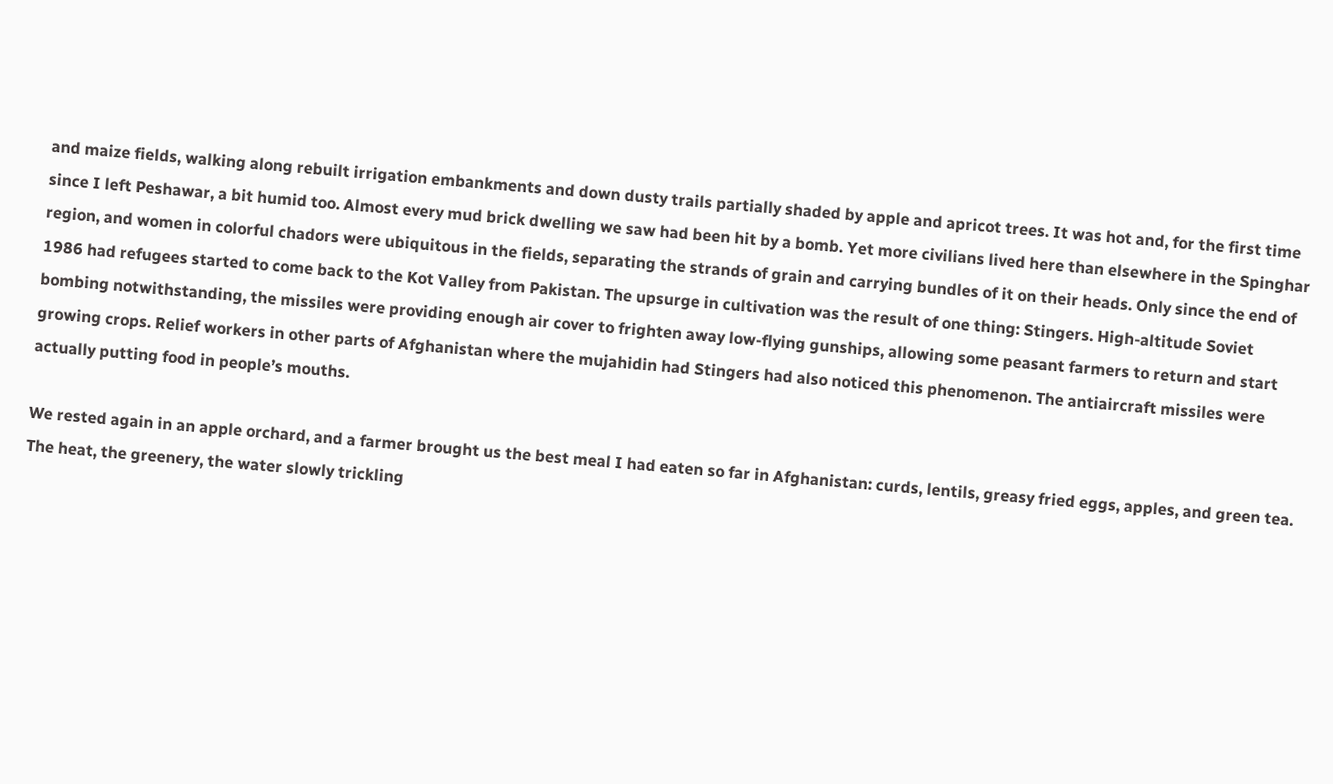and maize fields, walking along rebuilt irrigation embankments and down dusty trails partially shaded by apple and apricot trees. It was hot and, for the first time since I left Peshawar, a bit humid too. Almost every mud brick dwelling we saw had been hit by a bomb. Yet more civilians lived here than elsewhere in the Spinghar region, and women in colorful chadors were ubiquitous in the fields, separating the strands of grain and carrying bundles of it on their heads. Only since the end of 1986 had refugees started to come back to the Kot Valley from Pakistan. The upsurge in cultivation was the result of one thing: Stingers. High-altitude Soviet bombing notwithstanding, the missiles were providing enough air cover to frighten away low-flying gunships, allowing some peasant farmers to return and start growing crops. Relief workers in other parts of Afghanistan where the mujahidin had Stingers had also noticed this phenomenon. The antiaircraft missiles were actually putting food in people’s mouths.

We rested again in an apple orchard, and a farmer brought us the best meal I had eaten so far in Afghanistan: curds, lentils, greasy fried eggs, apples, and green tea. The heat, the greenery, the water slowly trickling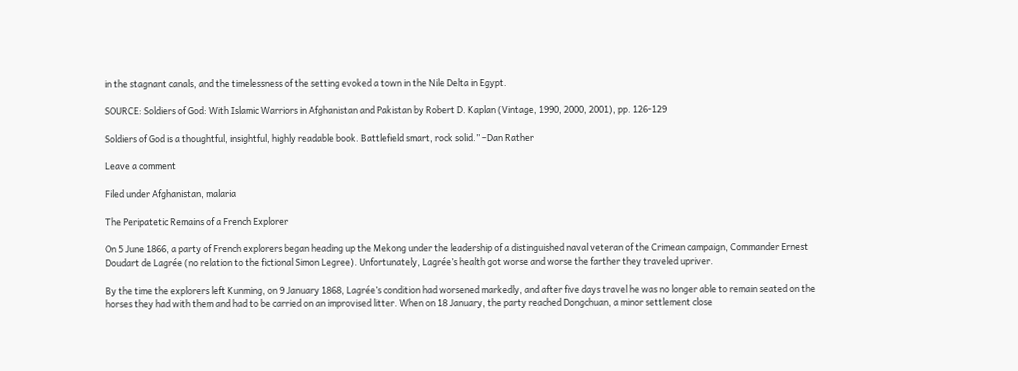in the stagnant canals, and the timelessness of the setting evoked a town in the Nile Delta in Egypt.

SOURCE: Soldiers of God: With Islamic Warriors in Afghanistan and Pakistan by Robert D. Kaplan (Vintage, 1990, 2000, 2001), pp. 126-129

Soldiers of God is a thoughtful, insightful, highly readable book. Battlefield smart, rock solid.” –Dan Rather

Leave a comment

Filed under Afghanistan, malaria

The Peripatetic Remains of a French Explorer

On 5 June 1866, a party of French explorers began heading up the Mekong under the leadership of a distinguished naval veteran of the Crimean campaign, Commander Ernest Doudart de Lagrée (no relation to the fictional Simon Legree). Unfortunately, Lagrée’s health got worse and worse the farther they traveled upriver.

By the time the explorers left Kunming, on 9 January 1868, Lagrée’s condition had worsened markedly, and after five days travel he was no longer able to remain seated on the horses they had with them and had to be carried on an improvised litter. When on 18 January, the party reached Dongchuan, a minor settlement close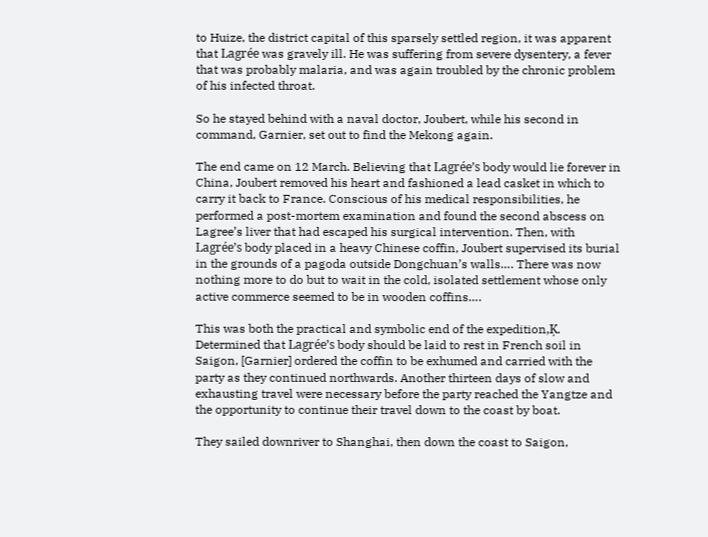to Huize, the district capital of this sparsely settled region, it was apparent that Lagrée was gravely ill. He was suffering from severe dysentery, a fever that was probably malaria, and was again troubled by the chronic problem of his infected throat.

So he stayed behind with a naval doctor, Joubert, while his second in command, Garnier, set out to find the Mekong again.

The end came on 12 March. Believing that Lagrée’s body would lie forever in China, Joubert removed his heart and fashioned a lead casket in which to carry it back to France. Conscious of his medical responsibilities, he performed a post-mortem examination and found the second abscess on Lagree’s liver that had escaped his surgical intervention. Then, with Lagrée’s body placed in a heavy Chinese coffin, Joubert supervised its burial in the grounds of a pagoda outside Dongchuan’s walls…. There was now nothing more to do but to wait in the cold, isolated settlement whose only active commerce seemed to be in wooden coffins….

This was both the practical and symbolic end of the expedition‚Ķ. Determined that Lagrée’s body should be laid to rest in French soil in Saigon, [Garnier] ordered the coffin to be exhumed and carried with the party as they continued northwards. Another thirteen days of slow and exhausting travel were necessary before the party reached the Yangtze and the opportunity to continue their travel down to the coast by boat.

They sailed downriver to Shanghai, then down the coast to Saigon,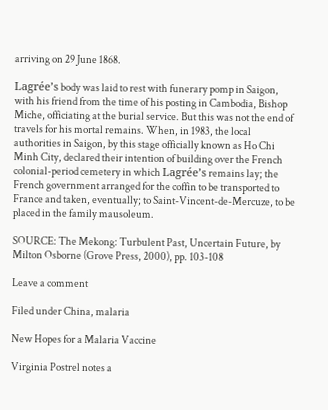arriving on 29 June 1868.

Lagrée’s body was laid to rest with funerary pomp in Saigon, with his friend from the time of his posting in Cambodia, Bishop Miche, officiating at the burial service. But this was not the end of travels for his mortal remains. When, in 1983, the local authorities in Saigon, by this stage officially known as Ho Chi Minh City, declared their intention of building over the French colonial-period cemetery in which Lagrée’s remains lay; the French government arranged for the coffin to be transported to France and taken, eventually; to Saint-Vincent-de-Mercuze, to be placed in the family mausoleum.

SOURCE: The Mekong: Turbulent Past, Uncertain Future, by Milton Osborne (Grove Press, 2000), pp. 103-108

Leave a comment

Filed under China, malaria

New Hopes for a Malaria Vaccine

Virginia Postrel notes a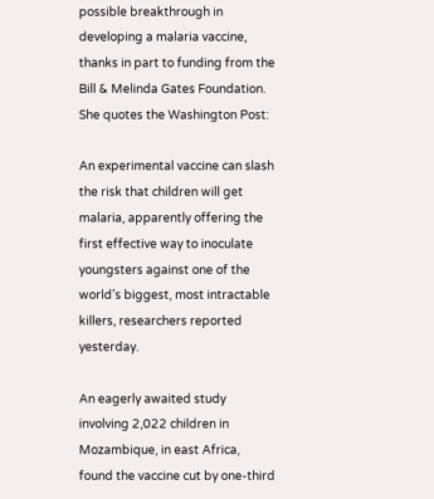possible breakthrough in developing a malaria vaccine, thanks in part to funding from the Bill & Melinda Gates Foundation. She quotes the Washington Post:

An experimental vaccine can slash the risk that children will get malaria, apparently offering the first effective way to inoculate youngsters against one of the world’s biggest, most intractable killers, researchers reported yesterday.

An eagerly awaited study involving 2,022 children in Mozambique, in east Africa, found the vaccine cut by one-third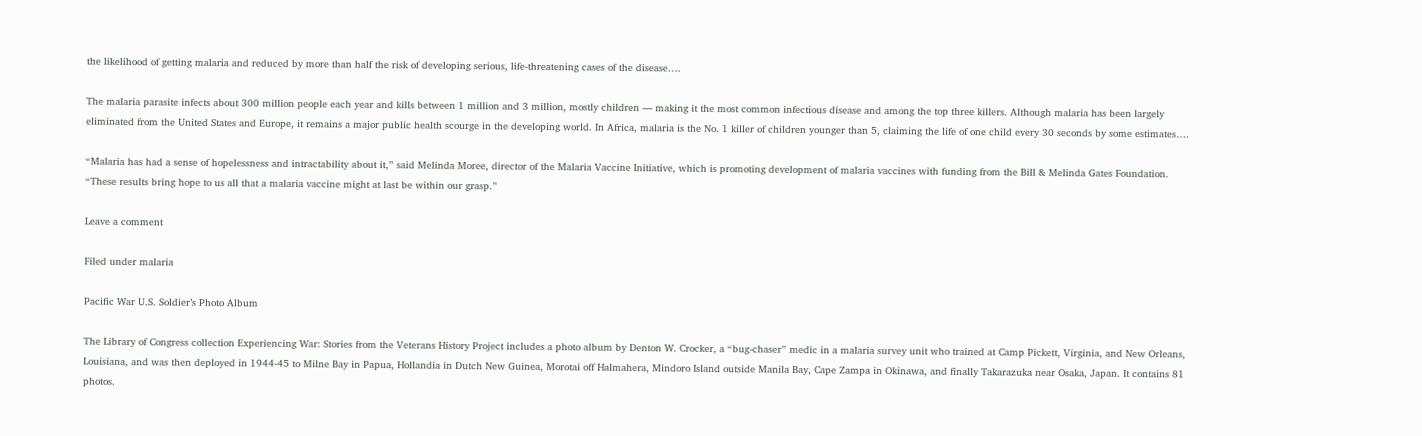the likelihood of getting malaria and reduced by more than half the risk of developing serious, life-threatening cases of the disease….

The malaria parasite infects about 300 million people each year and kills between 1 million and 3 million, mostly children — making it the most common infectious disease and among the top three killers. Although malaria has been largely eliminated from the United States and Europe, it remains a major public health scourge in the developing world. In Africa, malaria is the No. 1 killer of children younger than 5, claiming the life of one child every 30 seconds by some estimates….

“Malaria has had a sense of hopelessness and intractability about it,” said Melinda Moree, director of the Malaria Vaccine Initiative, which is promoting development of malaria vaccines with funding from the Bill & Melinda Gates Foundation. “These results bring hope to us all that a malaria vaccine might at last be within our grasp.”

Leave a comment

Filed under malaria

Pacific War U.S. Soldier’s Photo Album

The Library of Congress collection Experiencing War: Stories from the Veterans History Project includes a photo album by Denton W. Crocker, a “bug-chaser” medic in a malaria survey unit who trained at Camp Pickett, Virginia, and New Orleans, Louisiana, and was then deployed in 1944-45 to Milne Bay in Papua, Hollandia in Dutch New Guinea, Morotai off Halmahera, Mindoro Island outside Manila Bay, Cape Zampa in Okinawa, and finally Takarazuka near Osaka, Japan. It contains 81 photos.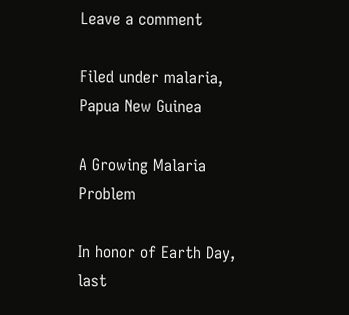Leave a comment

Filed under malaria, Papua New Guinea

A Growing Malaria Problem

In honor of Earth Day, last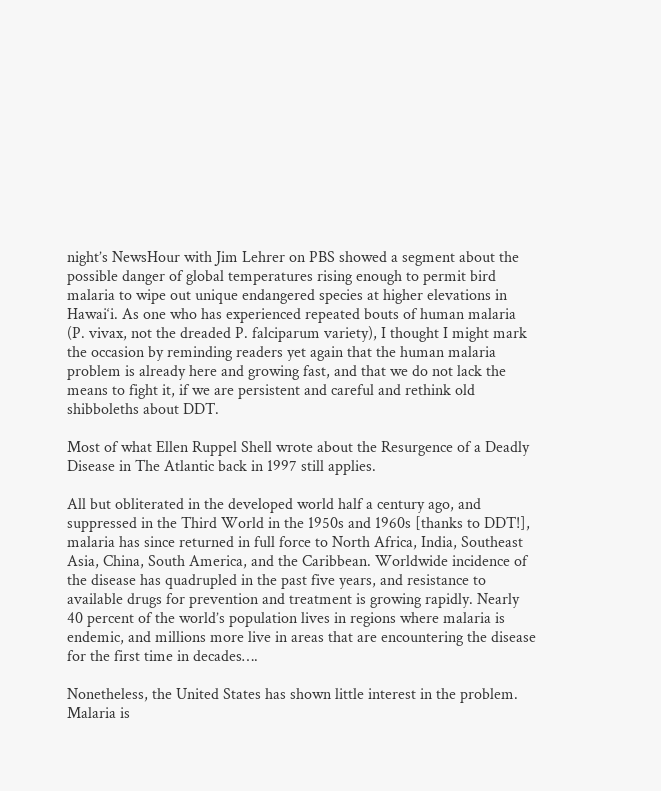night’s NewsHour with Jim Lehrer on PBS showed a segment about the possible danger of global temperatures rising enough to permit bird malaria to wipe out unique endangered species at higher elevations in Hawai‘i. As one who has experienced repeated bouts of human malaria (P. vivax, not the dreaded P. falciparum variety), I thought I might mark the occasion by reminding readers yet again that the human malaria problem is already here and growing fast, and that we do not lack the means to fight it, if we are persistent and careful and rethink old shibboleths about DDT.

Most of what Ellen Ruppel Shell wrote about the Resurgence of a Deadly Disease in The Atlantic back in 1997 still applies.

All but obliterated in the developed world half a century ago, and suppressed in the Third World in the 1950s and 1960s [thanks to DDT!], malaria has since returned in full force to North Africa, India, Southeast Asia, China, South America, and the Caribbean. Worldwide incidence of the disease has quadrupled in the past five years, and resistance to available drugs for prevention and treatment is growing rapidly. Nearly 40 percent of the world’s population lives in regions where malaria is endemic, and millions more live in areas that are encountering the disease for the first time in decades….

Nonetheless, the United States has shown little interest in the problem. Malaria is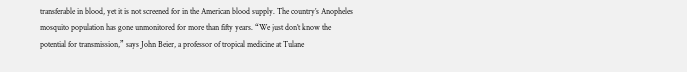transferable in blood, yet it is not screened for in the American blood supply. The country’s Anopheles mosquito population has gone unmonitored for more than fifty years. “We just don’t know the potential for transmission,” says John Beier, a professor of tropical medicine at Tulane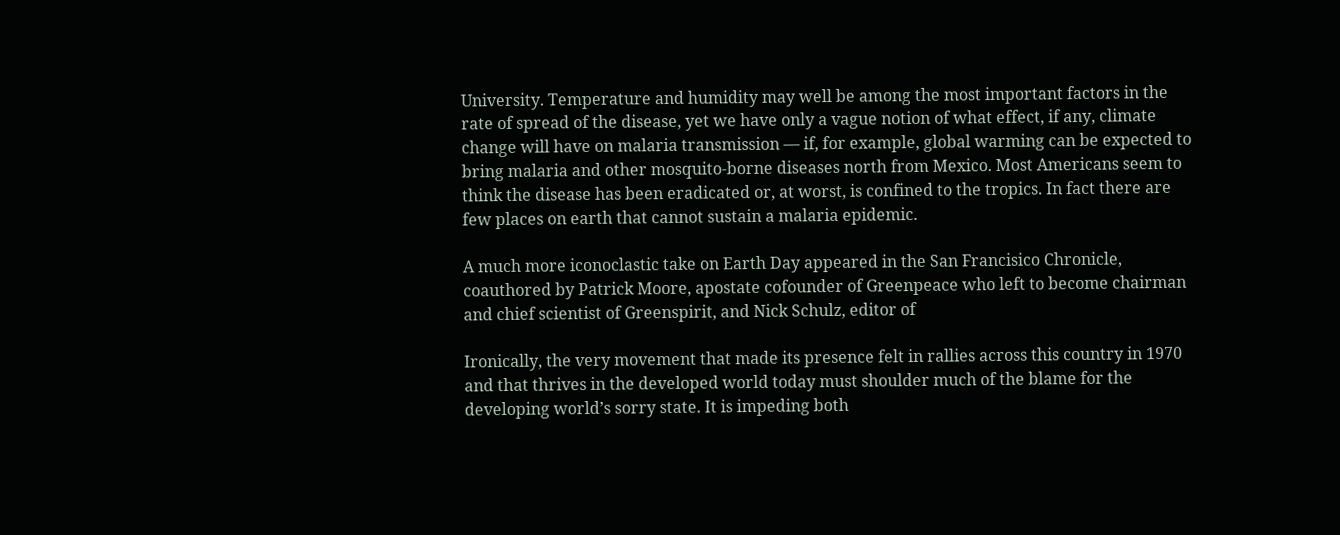University. Temperature and humidity may well be among the most important factors in the rate of spread of the disease, yet we have only a vague notion of what effect, if any, climate change will have on malaria transmission — if, for example, global warming can be expected to bring malaria and other mosquito-borne diseases north from Mexico. Most Americans seem to think the disease has been eradicated or, at worst, is confined to the tropics. In fact there are few places on earth that cannot sustain a malaria epidemic.

A much more iconoclastic take on Earth Day appeared in the San Francisico Chronicle, coauthored by Patrick Moore, apostate cofounder of Greenpeace who left to become chairman and chief scientist of Greenspirit, and Nick Schulz, editor of

Ironically, the very movement that made its presence felt in rallies across this country in 1970 and that thrives in the developed world today must shoulder much of the blame for the developing world’s sorry state. It is impeding both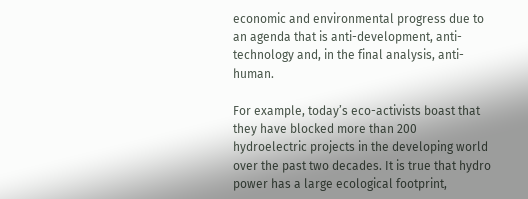economic and environmental progress due to an agenda that is anti-development, anti-technology and, in the final analysis, anti-human.

For example, today’s eco-activists boast that they have blocked more than 200 hydroelectric projects in the developing world over the past two decades. It is true that hydro power has a large ecological footprint,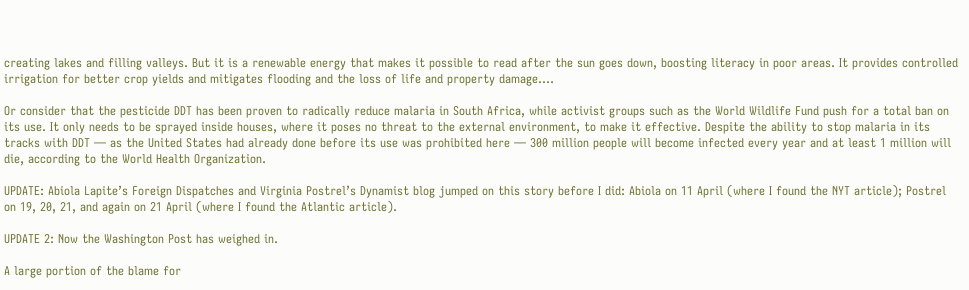creating lakes and filling valleys. But it is a renewable energy that makes it possible to read after the sun goes down, boosting literacy in poor areas. It provides controlled irrigation for better crop yields and mitigates flooding and the loss of life and property damage….

Or consider that the pesticide DDT has been proven to radically reduce malaria in South Africa, while activist groups such as the World Wildlife Fund push for a total ban on its use. It only needs to be sprayed inside houses, where it poses no threat to the external environment, to make it effective. Despite the ability to stop malaria in its tracks with DDT — as the United States had already done before its use was prohibited here — 300 million people will become infected every year and at least 1 million will die, according to the World Health Organization.

UPDATE: Abiola Lapite’s Foreign Dispatches and Virginia Postrel’s Dynamist blog jumped on this story before I did: Abiola on 11 April (where I found the NYT article); Postrel on 19, 20, 21, and again on 21 April (where I found the Atlantic article).

UPDATE 2: Now the Washington Post has weighed in.

A large portion of the blame for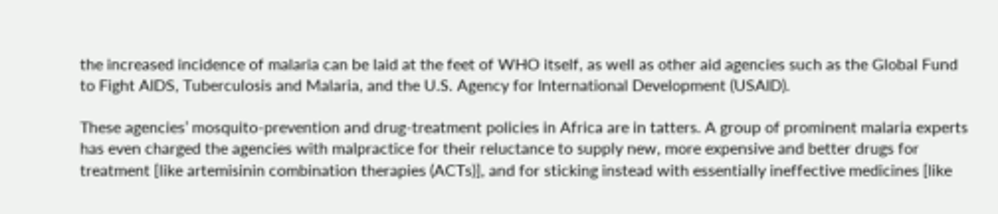the increased incidence of malaria can be laid at the feet of WHO itself, as well as other aid agencies such as the Global Fund to Fight AIDS, Tuberculosis and Malaria, and the U.S. Agency for International Development (USAID).

These agencies’ mosquito-prevention and drug-treatment policies in Africa are in tatters. A group of prominent malaria experts has even charged the agencies with malpractice for their reluctance to supply new, more expensive and better drugs for treatment [like artemisinin combination therapies (ACTs)], and for sticking instead with essentially ineffective medicines [like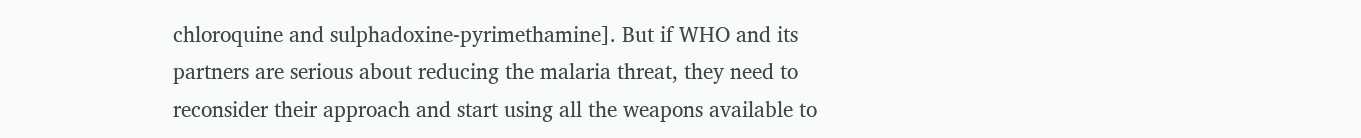chloroquine and sulphadoxine-pyrimethamine]. But if WHO and its partners are serious about reducing the malaria threat, they need to reconsider their approach and start using all the weapons available to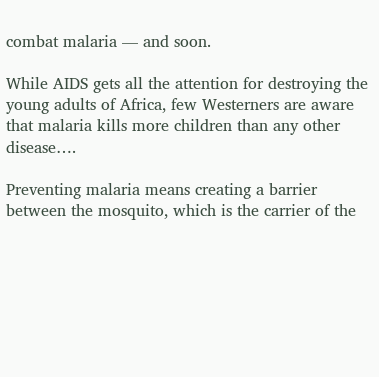combat malaria — and soon.

While AIDS gets all the attention for destroying the young adults of Africa, few Westerners are aware that malaria kills more children than any other disease….

Preventing malaria means creating a barrier between the mosquito, which is the carrier of the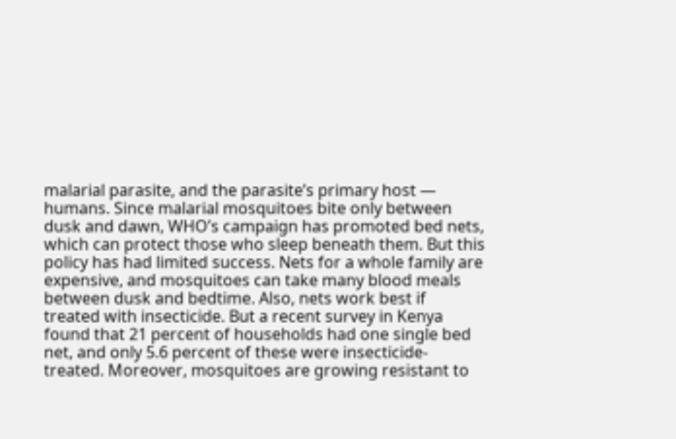malarial parasite, and the parasite’s primary host — humans. Since malarial mosquitoes bite only between dusk and dawn, WHO’s campaign has promoted bed nets, which can protect those who sleep beneath them. But this policy has had limited success. Nets for a whole family are expensive, and mosquitoes can take many blood meals between dusk and bedtime. Also, nets work best if treated with insecticide. But a recent survey in Kenya found that 21 percent of households had one single bed net, and only 5.6 percent of these were insecticide-treated. Moreover, mosquitoes are growing resistant to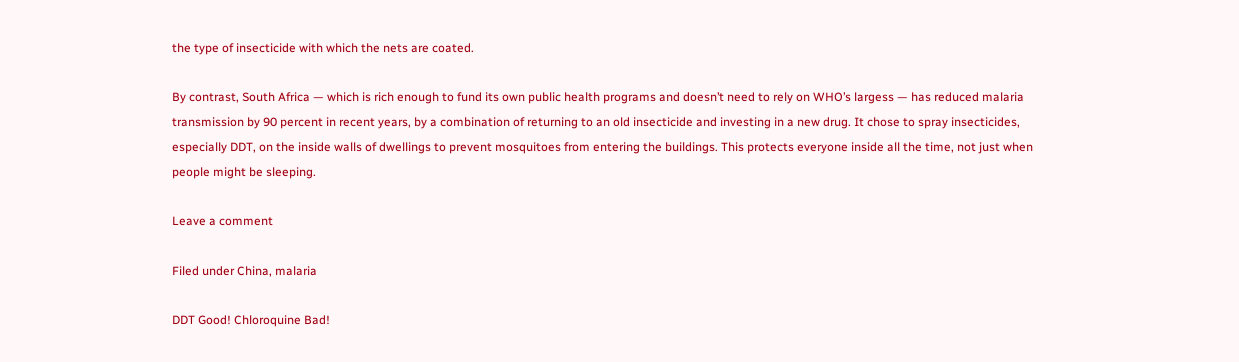the type of insecticide with which the nets are coated.

By contrast, South Africa — which is rich enough to fund its own public health programs and doesn’t need to rely on WHO’s largess — has reduced malaria transmission by 90 percent in recent years, by a combination of returning to an old insecticide and investing in a new drug. It chose to spray insecticides, especially DDT, on the inside walls of dwellings to prevent mosquitoes from entering the buildings. This protects everyone inside all the time, not just when people might be sleeping.

Leave a comment

Filed under China, malaria

DDT Good! Chloroquine Bad!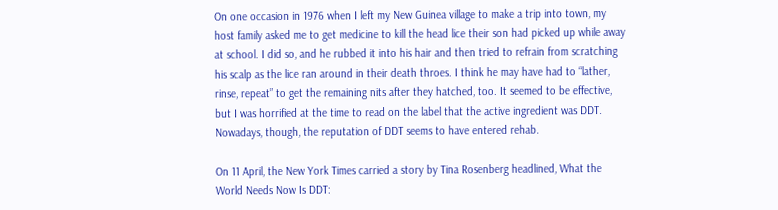On one occasion in 1976 when I left my New Guinea village to make a trip into town, my host family asked me to get medicine to kill the head lice their son had picked up while away at school. I did so, and he rubbed it into his hair and then tried to refrain from scratching his scalp as the lice ran around in their death throes. I think he may have had to “lather, rinse, repeat” to get the remaining nits after they hatched, too. It seemed to be effective, but I was horrified at the time to read on the label that the active ingredient was DDT. Nowadays, though, the reputation of DDT seems to have entered rehab.

On 11 April, the New York Times carried a story by Tina Rosenberg headlined, What the World Needs Now Is DDT: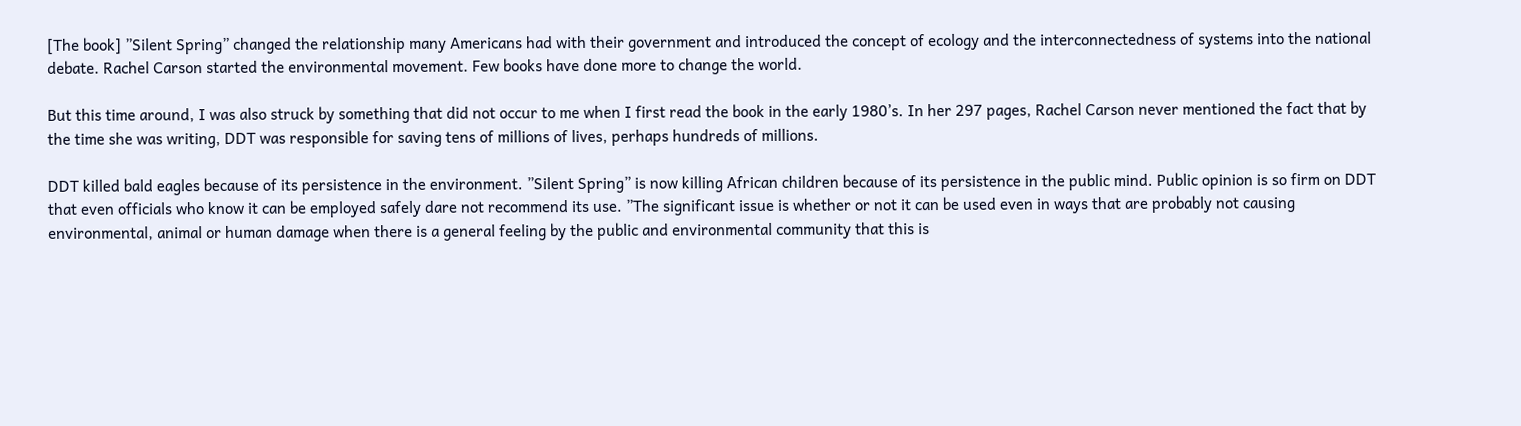[The book] ”Silent Spring” changed the relationship many Americans had with their government and introduced the concept of ecology and the interconnectedness of systems into the national debate. Rachel Carson started the environmental movement. Few books have done more to change the world.

But this time around, I was also struck by something that did not occur to me when I first read the book in the early 1980’s. In her 297 pages, Rachel Carson never mentioned the fact that by the time she was writing, DDT was responsible for saving tens of millions of lives, perhaps hundreds of millions.

DDT killed bald eagles because of its persistence in the environment. ”Silent Spring” is now killing African children because of its persistence in the public mind. Public opinion is so firm on DDT that even officials who know it can be employed safely dare not recommend its use. ”The significant issue is whether or not it can be used even in ways that are probably not causing environmental, animal or human damage when there is a general feeling by the public and environmental community that this is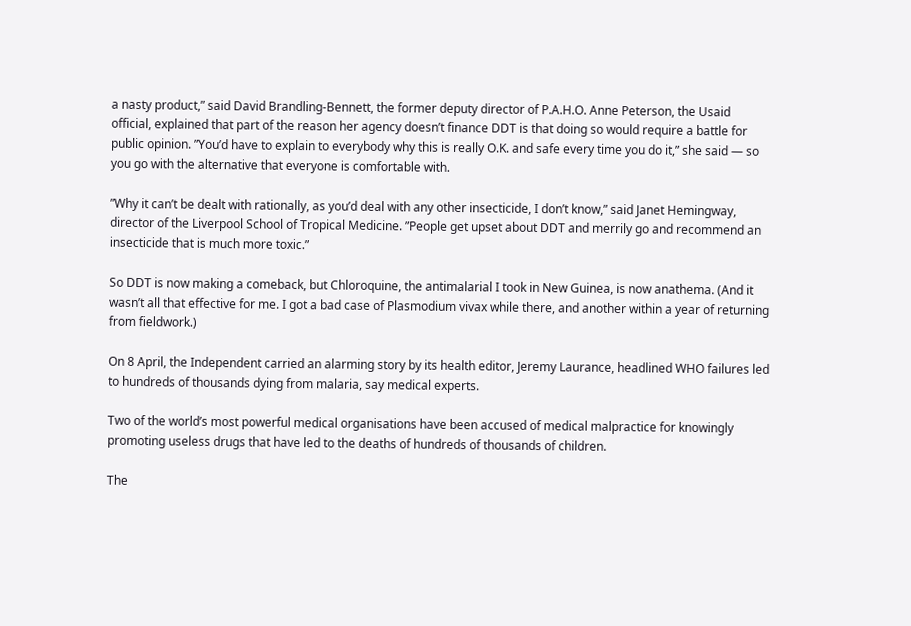a nasty product,” said David Brandling-Bennett, the former deputy director of P.A.H.O. Anne Peterson, the Usaid official, explained that part of the reason her agency doesn’t finance DDT is that doing so would require a battle for public opinion. ”You’d have to explain to everybody why this is really O.K. and safe every time you do it,” she said — so you go with the alternative that everyone is comfortable with.

”Why it can’t be dealt with rationally, as you’d deal with any other insecticide, I don’t know,” said Janet Hemingway, director of the Liverpool School of Tropical Medicine. ”People get upset about DDT and merrily go and recommend an insecticide that is much more toxic.”

So DDT is now making a comeback, but Chloroquine, the antimalarial I took in New Guinea, is now anathema. (And it wasn’t all that effective for me. I got a bad case of Plasmodium vivax while there, and another within a year of returning from fieldwork.)

On 8 April, the Independent carried an alarming story by its health editor, Jeremy Laurance, headlined WHO failures led to hundreds of thousands dying from malaria, say medical experts.

Two of the world’s most powerful medical organisations have been accused of medical malpractice for knowingly promoting useless drugs that have led to the deaths of hundreds of thousands of children.

The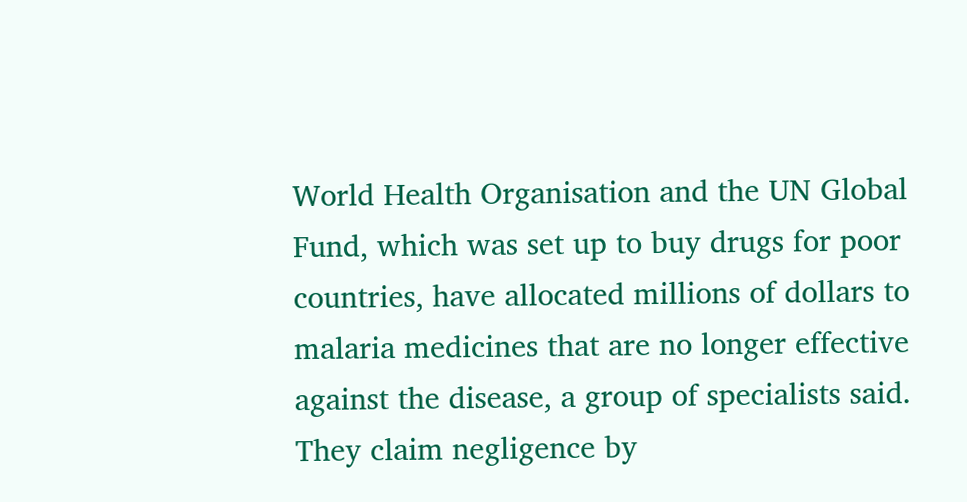World Health Organisation and the UN Global Fund, which was set up to buy drugs for poor countries, have allocated millions of dollars to malaria medicines that are no longer effective against the disease, a group of specialists said. They claim negligence by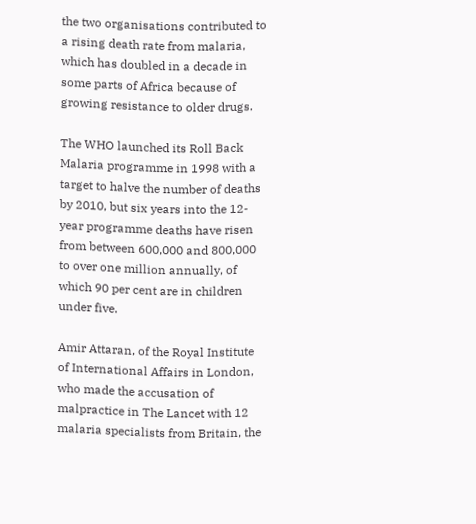the two organisations contributed to a rising death rate from malaria, which has doubled in a decade in some parts of Africa because of growing resistance to older drugs.

The WHO launched its Roll Back Malaria programme in 1998 with a target to halve the number of deaths by 2010, but six years into the 12-year programme deaths have risen from between 600,000 and 800,000 to over one million annually, of which 90 per cent are in children under five.

Amir Attaran, of the Royal Institute of International Affairs in London, who made the accusation of malpractice in The Lancet with 12 malaria specialists from Britain, the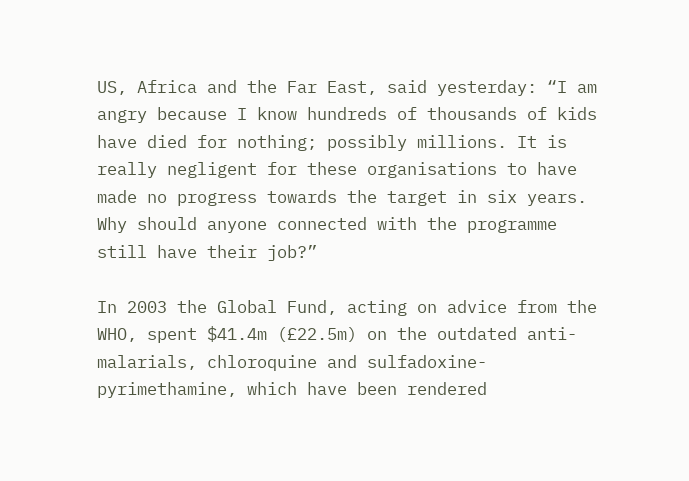US, Africa and the Far East, said yesterday: “I am angry because I know hundreds of thousands of kids have died for nothing; possibly millions. It is really negligent for these organisations to have made no progress towards the target in six years. Why should anyone connected with the programme still have their job?”

In 2003 the Global Fund, acting on advice from the WHO, spent $41.4m (£22.5m) on the outdated anti-malarials, chloroquine and sulfadoxine-pyrimethamine, which have been rendered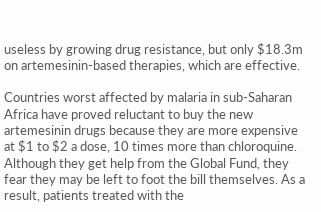useless by growing drug resistance, but only $18.3m on artemesinin-based therapies, which are effective.

Countries worst affected by malaria in sub-Saharan Africa have proved reluctant to buy the new artemesinin drugs because they are more expensive at $1 to $2 a dose, 10 times more than chloroquine. Although they get help from the Global Fund, they fear they may be left to foot the bill themselves. As a result, patients treated with the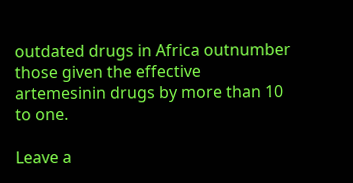outdated drugs in Africa outnumber those given the effective artemesinin drugs by more than 10 to one.

Leave a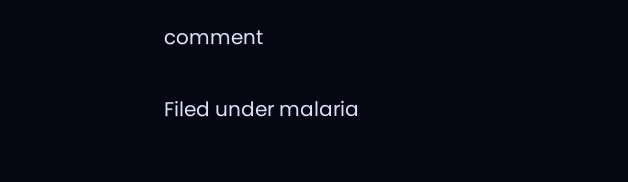comment

Filed under malaria